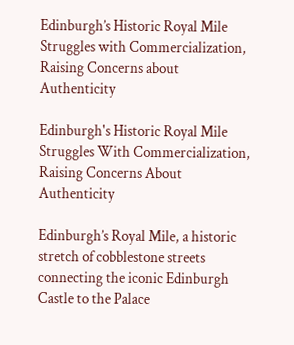Edinburgh’s Historic Royal Mile Struggles with Commercialization, Raising Concerns about Authenticity

Edinburgh's Historic Royal Mile Struggles With Commercialization, Raising Concerns About Authenticity

Edinburgh’s Royal Mile, a historic stretch of cobblestone streets connecting the iconic Edinburgh Castle to the Palace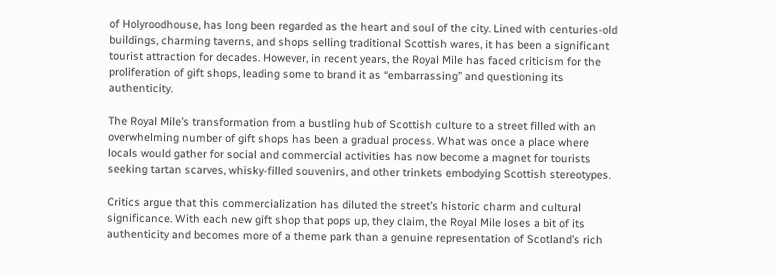of Holyroodhouse, has long been regarded as the heart and soul of the city. Lined with centuries-old buildings, charming taverns, and shops selling traditional Scottish wares, it has been a significant tourist attraction for decades. However, in recent years, the Royal Mile has faced criticism for the proliferation of gift shops, leading some to brand it as “embarrassing” and questioning its authenticity.

The Royal Mile’s transformation from a bustling hub of Scottish culture to a street filled with an overwhelming number of gift shops has been a gradual process. What was once a place where locals would gather for social and commercial activities has now become a magnet for tourists seeking tartan scarves, whisky-filled souvenirs, and other trinkets embodying Scottish stereotypes.

Critics argue that this commercialization has diluted the street’s historic charm and cultural significance. With each new gift shop that pops up, they claim, the Royal Mile loses a bit of its authenticity and becomes more of a theme park than a genuine representation of Scotland’s rich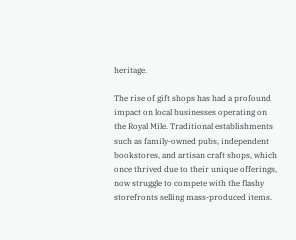heritage.

The rise of gift shops has had a profound impact on local businesses operating on the Royal Mile. Traditional establishments such as family-owned pubs, independent bookstores, and artisan craft shops, which once thrived due to their unique offerings, now struggle to compete with the flashy storefronts selling mass-produced items.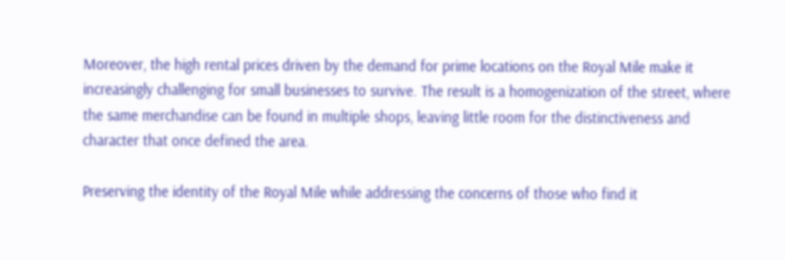Moreover, the high rental prices driven by the demand for prime locations on the Royal Mile make it increasingly challenging for small businesses to survive. The result is a homogenization of the street, where the same merchandise can be found in multiple shops, leaving little room for the distinctiveness and character that once defined the area.

Preserving the identity of the Royal Mile while addressing the concerns of those who find it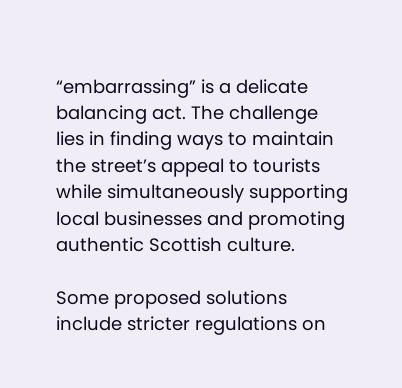“embarrassing” is a delicate balancing act. The challenge lies in finding ways to maintain the street’s appeal to tourists while simultaneously supporting local businesses and promoting authentic Scottish culture.

Some proposed solutions include stricter regulations on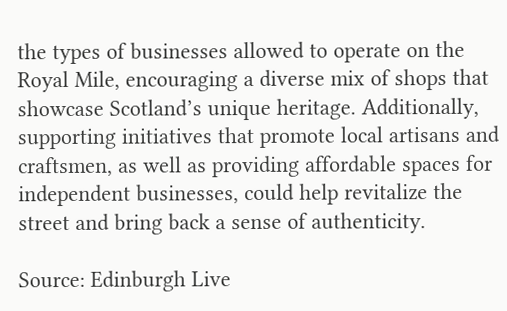the types of businesses allowed to operate on the Royal Mile, encouraging a diverse mix of shops that showcase Scotland’s unique heritage. Additionally, supporting initiatives that promote local artisans and craftsmen, as well as providing affordable spaces for independent businesses, could help revitalize the street and bring back a sense of authenticity.

Source: Edinburgh Live